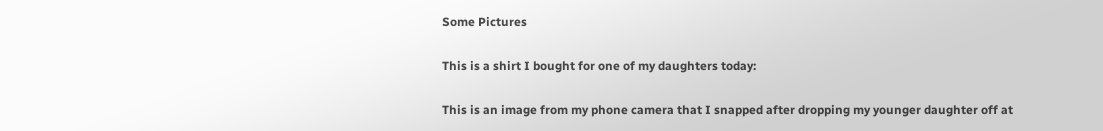Some Pictures

This is a shirt I bought for one of my daughters today:

This is an image from my phone camera that I snapped after dropping my younger daughter off at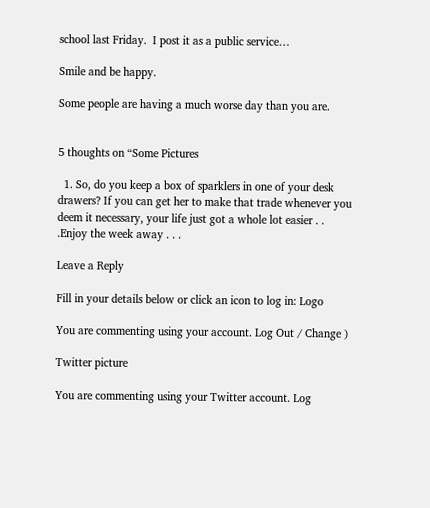school last Friday.  I post it as a public service…

Smile and be happy.

Some people are having a much worse day than you are.


5 thoughts on “Some Pictures

  1. So, do you keep a box of sparklers in one of your desk drawers? If you can get her to make that trade whenever you deem it necessary, your life just got a whole lot easier . . .Enjoy the week away . . .

Leave a Reply

Fill in your details below or click an icon to log in: Logo

You are commenting using your account. Log Out / Change )

Twitter picture

You are commenting using your Twitter account. Log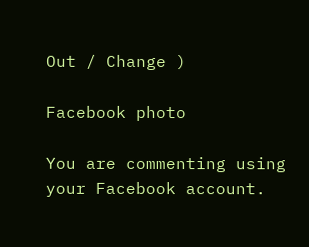Out / Change )

Facebook photo

You are commenting using your Facebook account.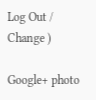Log Out / Change )

Google+ photo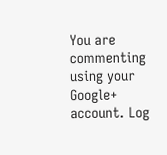You are commenting using your Google+ account. Log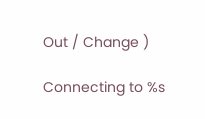Out / Change )

Connecting to %s